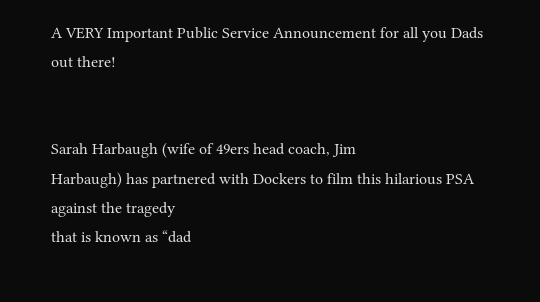A VERY Important Public Service Announcement for all you Dads out there!


Sarah Harbaugh (wife of 49ers head coach, Jim
Harbaugh) has partnered with Dockers to film this hilarious PSA against the tragedy
that is known as “dad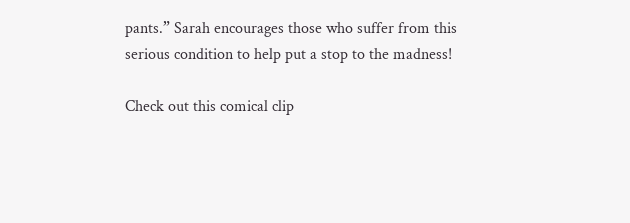pants.” Sarah encourages those who suffer from this
serious condition to help put a stop to the madness!

Check out this comical clip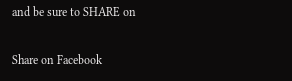and be sure to SHARE on

Share on Facebook